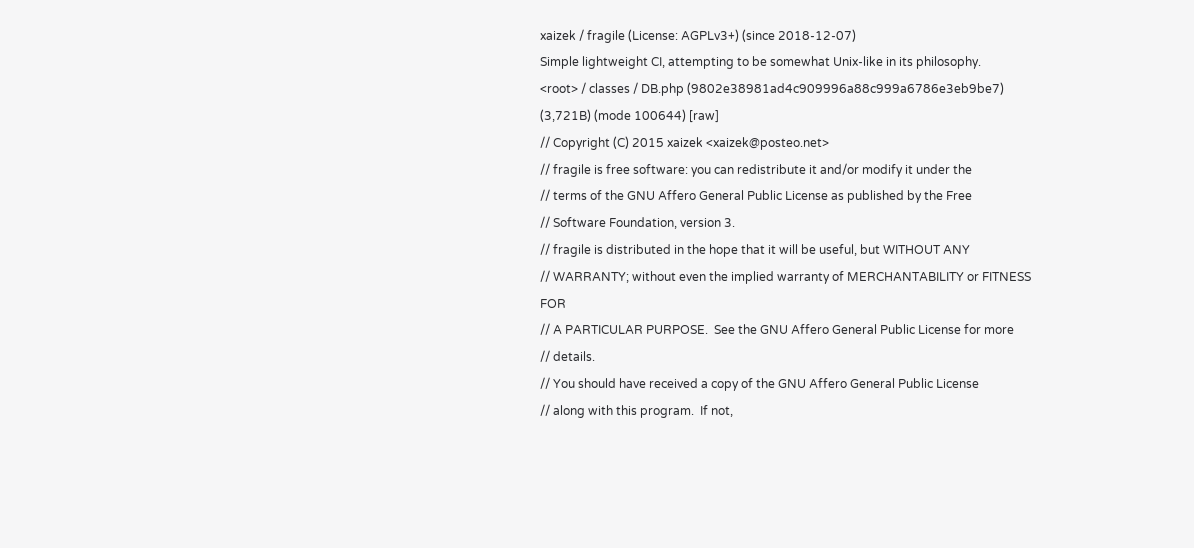xaizek / fragile (License: AGPLv3+) (since 2018-12-07)
Simple lightweight CI, attempting to be somewhat Unix-like in its philosophy.
<root> / classes / DB.php (9802e38981ad4c909996a88c999a6786e3eb9be7) (3,721B) (mode 100644) [raw]
// Copyright (C) 2015 xaizek <xaizek@posteo.net>
// fragile is free software: you can redistribute it and/or modify it under the
// terms of the GNU Affero General Public License as published by the Free
// Software Foundation, version 3.
// fragile is distributed in the hope that it will be useful, but WITHOUT ANY
// WARRANTY; without even the implied warranty of MERCHANTABILITY or FITNESS FOR
// A PARTICULAR PURPOSE.  See the GNU Affero General Public License for more
// details.
// You should have received a copy of the GNU Affero General Public License
// along with this program.  If not,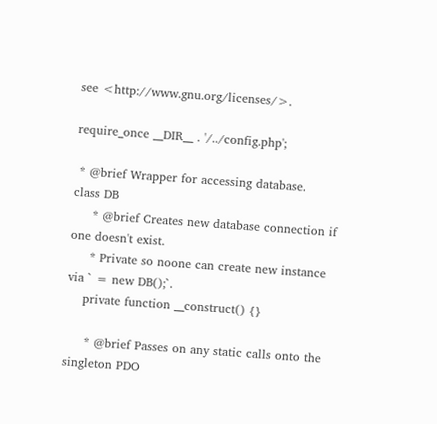see <http://www.gnu.org/licenses/>.

require_once __DIR__ . '/../config.php';

 * @brief Wrapper for accessing database.
class DB
     * @brief Creates new database connection if one doesn't exist.
     * Private so noone can create new instance via ` = new DB();`.
    private function __construct() {}

     * @brief Passes on any static calls onto the singleton PDO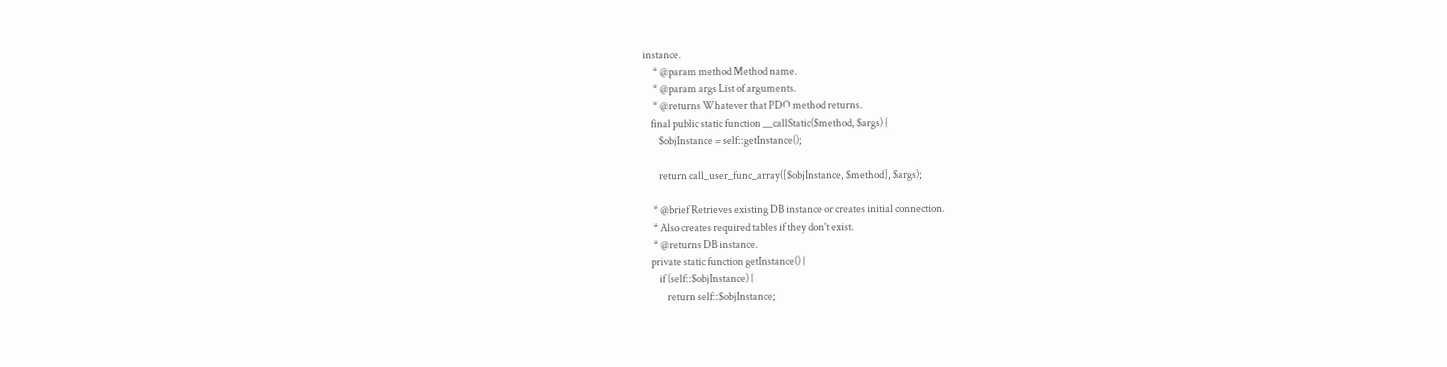instance.
     * @param method Method name.
     * @param args List of arguments.
     * @returns Whatever that PDO method returns.
    final public static function __callStatic($method, $args) {
        $objInstance = self::getInstance();

        return call_user_func_array([$objInstance, $method], $args);

     * @brief Retrieves existing DB instance or creates initial connection.
     * Also creates required tables if they don't exist.
     * @returns DB instance.
    private static function getInstance() {
        if (self::$objInstance) {
            return self::$objInstance;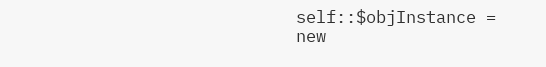self::$objInstance = new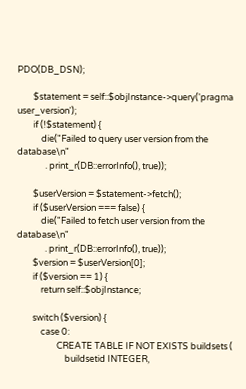PDO(DB_DSN);

        $statement = self::$objInstance->query('pragma user_version');
        if (!$statement) {
            die("Failed to query user version from the database\n"
              . print_r(DB::errorInfo(), true));

        $userVersion = $statement->fetch();
        if ($userVersion === false) {
            die("Failed to fetch user version from the database\n"
              . print_r(DB::errorInfo(), true));
        $version = $userVersion[0];
        if ($version == 1) {
            return self::$objInstance;

        switch ($version) {
            case 0:
                    CREATE TABLE IF NOT EXISTS buildsets (
                        buildsetid INTEGER,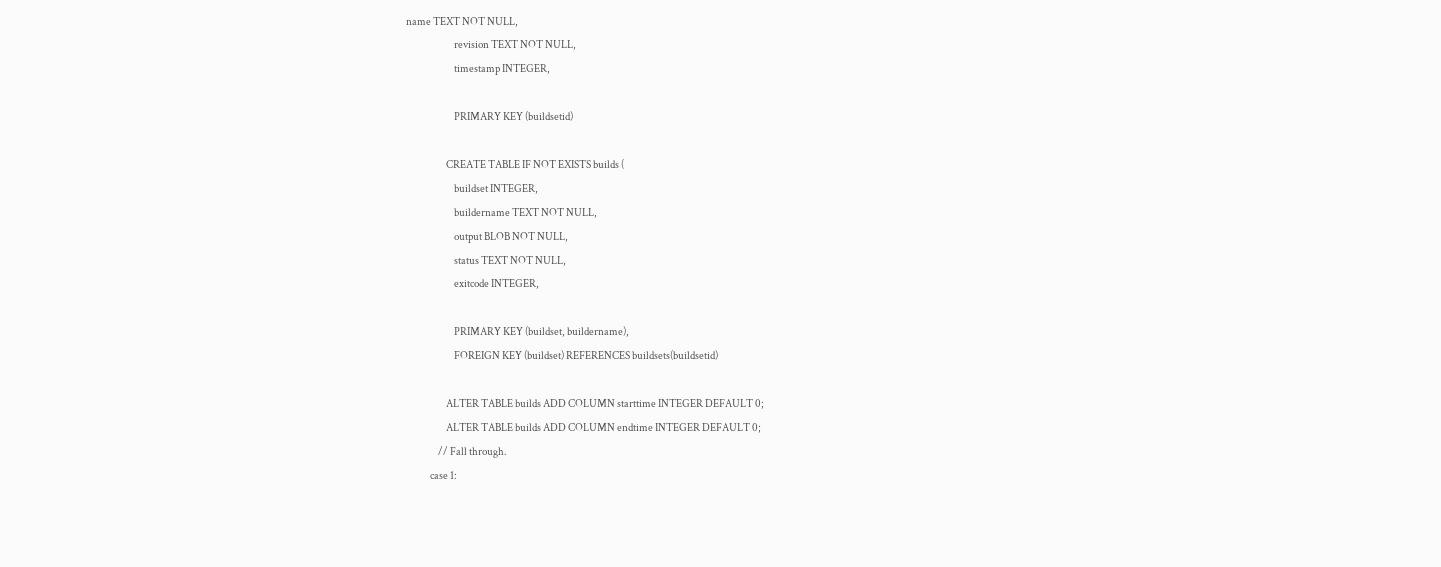name TEXT NOT NULL,
                        revision TEXT NOT NULL,
                        timestamp INTEGER,

                        PRIMARY KEY (buildsetid)

                    CREATE TABLE IF NOT EXISTS builds (
                        buildset INTEGER,
                        buildername TEXT NOT NULL,
                        output BLOB NOT NULL,
                        status TEXT NOT NULL,
                        exitcode INTEGER,

                        PRIMARY KEY (buildset, buildername),
                        FOREIGN KEY (buildset) REFERENCES buildsets(buildsetid)

                    ALTER TABLE builds ADD COLUMN starttime INTEGER DEFAULT 0;
                    ALTER TABLE builds ADD COLUMN endtime INTEGER DEFAULT 0;
                // Fall through.
            case 1: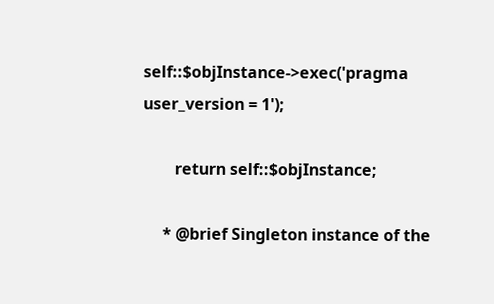self::$objInstance->exec('pragma user_version = 1');

        return self::$objInstance;

     * @brief Singleton instance of the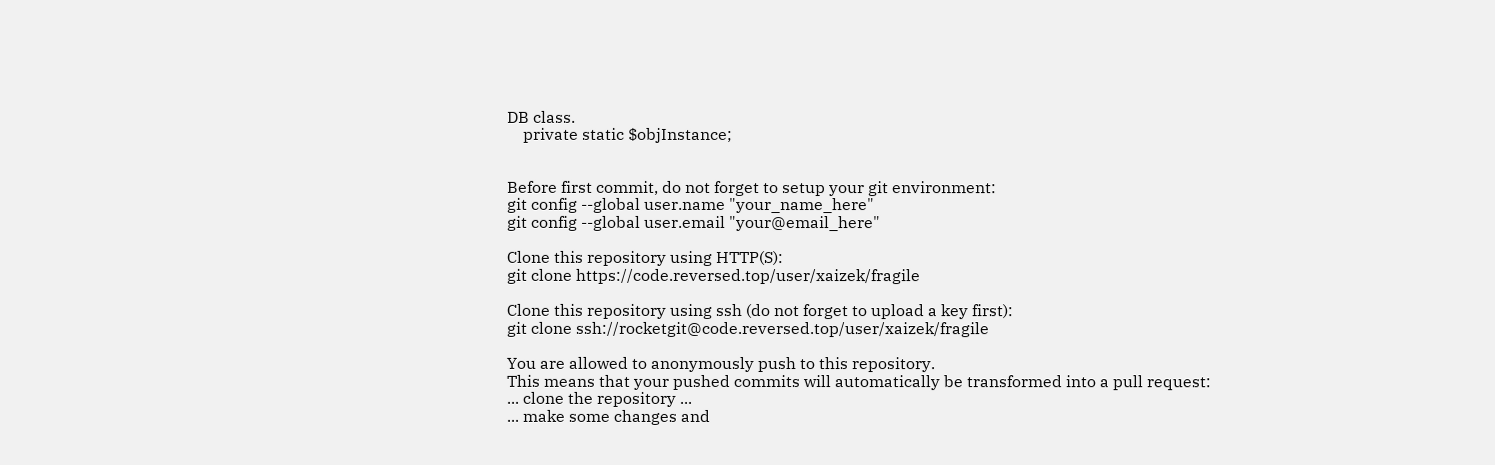DB class.
    private static $objInstance;


Before first commit, do not forget to setup your git environment:
git config --global user.name "your_name_here"
git config --global user.email "your@email_here"

Clone this repository using HTTP(S):
git clone https://code.reversed.top/user/xaizek/fragile

Clone this repository using ssh (do not forget to upload a key first):
git clone ssh://rocketgit@code.reversed.top/user/xaizek/fragile

You are allowed to anonymously push to this repository.
This means that your pushed commits will automatically be transformed into a pull request:
... clone the repository ...
... make some changes and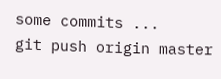some commits ...
git push origin master